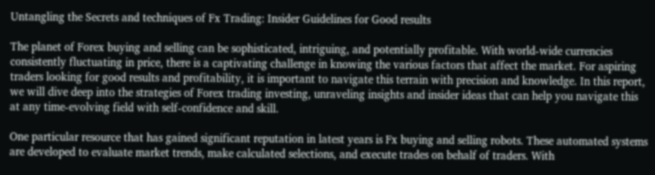Untangling the Secrets and techniques of Fx Trading: Insider Guidelines for Good results

The planet of Forex buying and selling can be sophisticated, intriguing, and potentially profitable. With world-wide currencies consistently fluctuating in price, there is a captivating challenge in knowing the various factors that affect the market. For aspiring traders looking for good results and profitability, it is important to navigate this terrain with precision and knowledge. In this report, we will dive deep into the strategies of Forex trading investing, unraveling insights and insider ideas that can help you navigate this at any time-evolving field with self-confidence and skill.

One particular resource that has gained significant reputation in latest years is Fx buying and selling robots. These automated systems are developed to evaluate market trends, make calculated selections, and execute trades on behalf of traders. With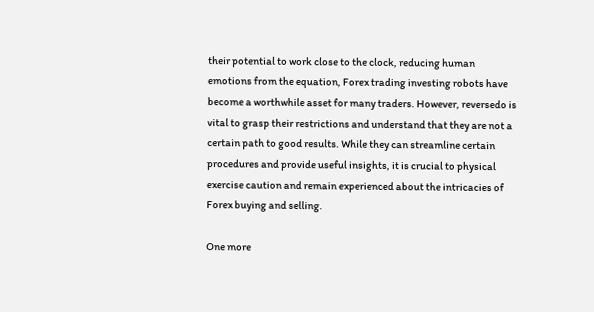their potential to work close to the clock, reducing human emotions from the equation, Forex trading investing robots have become a worthwhile asset for many traders. However, reversedo is vital to grasp their restrictions and understand that they are not a certain path to good results. While they can streamline certain procedures and provide useful insights, it is crucial to physical exercise caution and remain experienced about the intricacies of Forex buying and selling.

One more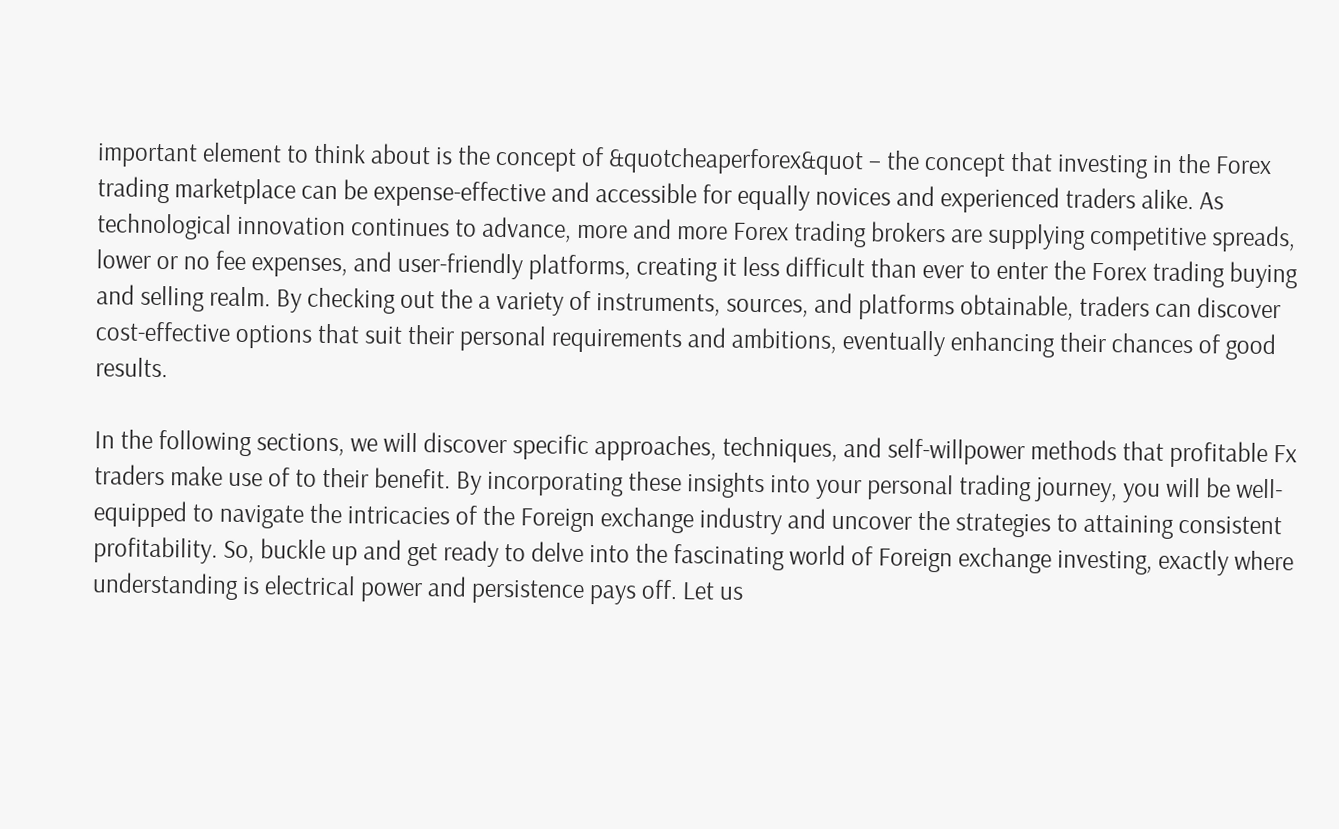important element to think about is the concept of &quotcheaperforex&quot – the concept that investing in the Forex trading marketplace can be expense-effective and accessible for equally novices and experienced traders alike. As technological innovation continues to advance, more and more Forex trading brokers are supplying competitive spreads, lower or no fee expenses, and user-friendly platforms, creating it less difficult than ever to enter the Forex trading buying and selling realm. By checking out the a variety of instruments, sources, and platforms obtainable, traders can discover cost-effective options that suit their personal requirements and ambitions, eventually enhancing their chances of good results.

In the following sections, we will discover specific approaches, techniques, and self-willpower methods that profitable Fx traders make use of to their benefit. By incorporating these insights into your personal trading journey, you will be well-equipped to navigate the intricacies of the Foreign exchange industry and uncover the strategies to attaining consistent profitability. So, buckle up and get ready to delve into the fascinating world of Foreign exchange investing, exactly where understanding is electrical power and persistence pays off. Let us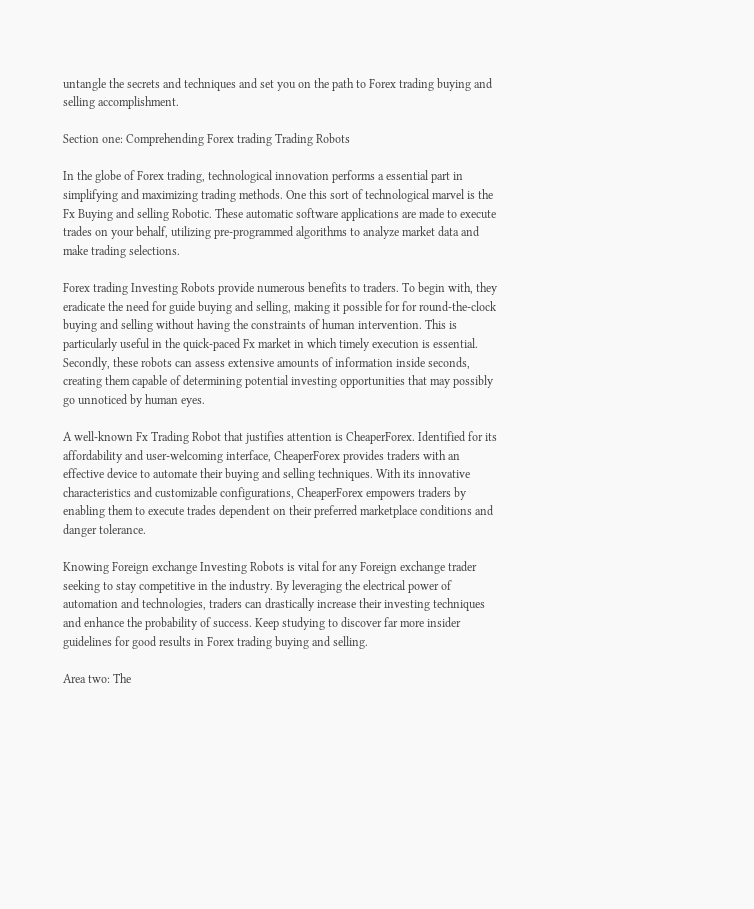untangle the secrets and techniques and set you on the path to Forex trading buying and selling accomplishment.

Section one: Comprehending Forex trading Trading Robots

In the globe of Forex trading, technological innovation performs a essential part in simplifying and maximizing trading methods. One this sort of technological marvel is the Fx Buying and selling Robotic. These automatic software applications are made to execute trades on your behalf, utilizing pre-programmed algorithms to analyze market data and make trading selections.

Forex trading Investing Robots provide numerous benefits to traders. To begin with, they eradicate the need for guide buying and selling, making it possible for for round-the-clock buying and selling without having the constraints of human intervention. This is particularly useful in the quick-paced Fx market in which timely execution is essential. Secondly, these robots can assess extensive amounts of information inside seconds, creating them capable of determining potential investing opportunities that may possibly go unnoticed by human eyes.

A well-known Fx Trading Robot that justifies attention is CheaperForex. Identified for its affordability and user-welcoming interface, CheaperForex provides traders with an effective device to automate their buying and selling techniques. With its innovative characteristics and customizable configurations, CheaperForex empowers traders by enabling them to execute trades dependent on their preferred marketplace conditions and danger tolerance.

Knowing Foreign exchange Investing Robots is vital for any Foreign exchange trader seeking to stay competitive in the industry. By leveraging the electrical power of automation and technologies, traders can drastically increase their investing techniques and enhance the probability of success. Keep studying to discover far more insider guidelines for good results in Forex trading buying and selling.

Area two: The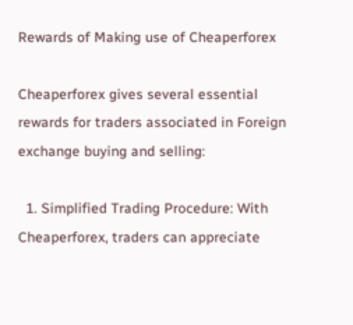Rewards of Making use of Cheaperforex

Cheaperforex gives several essential rewards for traders associated in Foreign exchange buying and selling:

  1. Simplified Trading Procedure: With Cheaperforex, traders can appreciate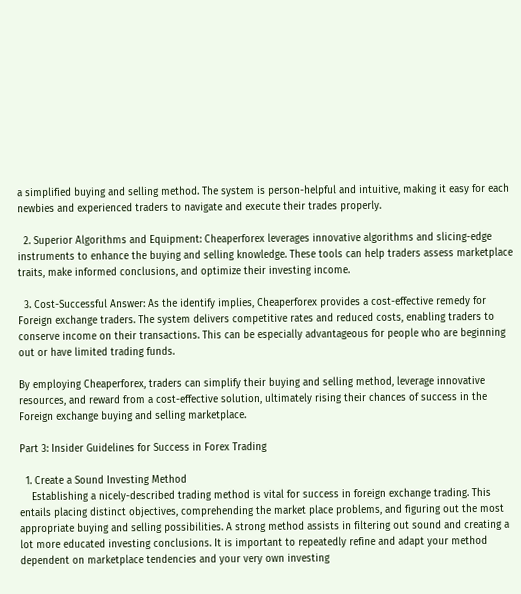a simplified buying and selling method. The system is person-helpful and intuitive, making it easy for each newbies and experienced traders to navigate and execute their trades properly.

  2. Superior Algorithms and Equipment: Cheaperforex leverages innovative algorithms and slicing-edge instruments to enhance the buying and selling knowledge. These tools can help traders assess marketplace traits, make informed conclusions, and optimize their investing income.

  3. Cost-Successful Answer: As the identify implies, Cheaperforex provides a cost-effective remedy for Foreign exchange traders. The system delivers competitive rates and reduced costs, enabling traders to conserve income on their transactions. This can be especially advantageous for people who are beginning out or have limited trading funds.

By employing Cheaperforex, traders can simplify their buying and selling method, leverage innovative resources, and reward from a cost-effective solution, ultimately rising their chances of success in the Foreign exchange buying and selling marketplace.

Part 3: Insider Guidelines for Success in Forex Trading

  1. Create a Sound Investing Method
    Establishing a nicely-described trading method is vital for success in foreign exchange trading. This entails placing distinct objectives, comprehending the market place problems, and figuring out the most appropriate buying and selling possibilities. A strong method assists in filtering out sound and creating a lot more educated investing conclusions. It is important to repeatedly refine and adapt your method dependent on marketplace tendencies and your very own investing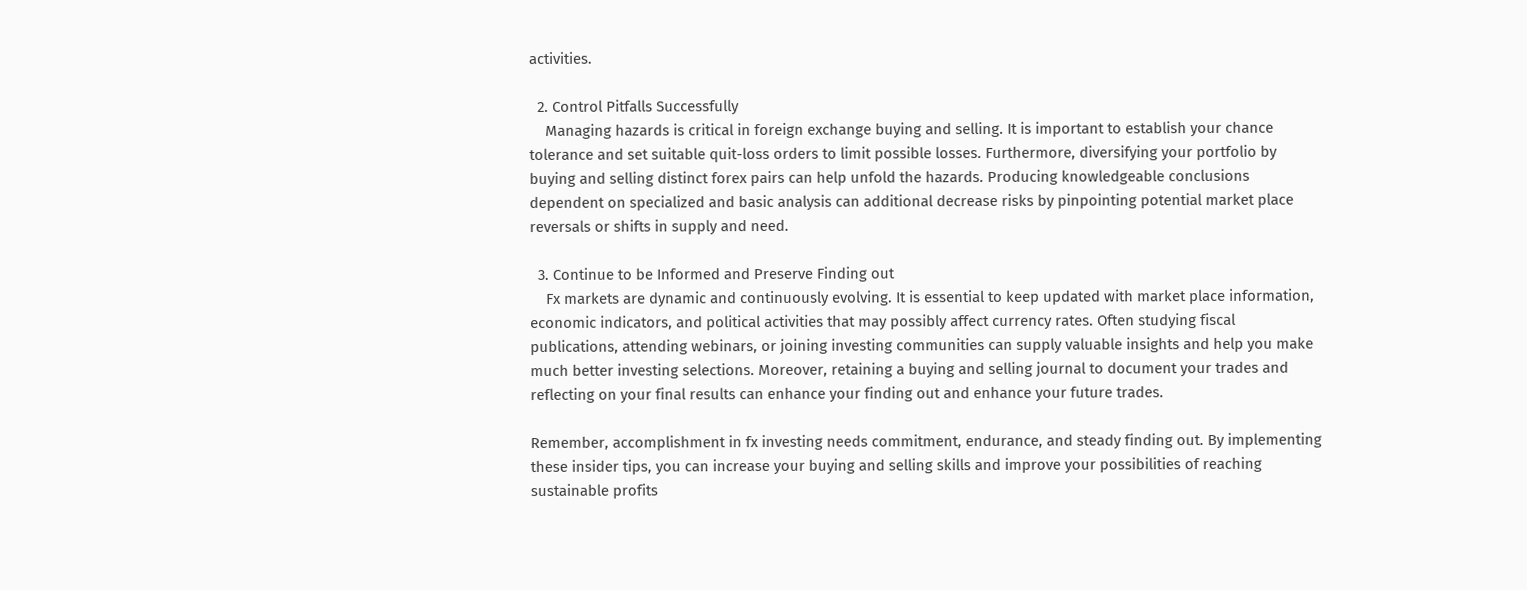activities.

  2. Control Pitfalls Successfully
    Managing hazards is critical in foreign exchange buying and selling. It is important to establish your chance tolerance and set suitable quit-loss orders to limit possible losses. Furthermore, diversifying your portfolio by buying and selling distinct forex pairs can help unfold the hazards. Producing knowledgeable conclusions dependent on specialized and basic analysis can additional decrease risks by pinpointing potential market place reversals or shifts in supply and need.

  3. Continue to be Informed and Preserve Finding out
    Fx markets are dynamic and continuously evolving. It is essential to keep updated with market place information, economic indicators, and political activities that may possibly affect currency rates. Often studying fiscal publications, attending webinars, or joining investing communities can supply valuable insights and help you make much better investing selections. Moreover, retaining a buying and selling journal to document your trades and reflecting on your final results can enhance your finding out and enhance your future trades.

Remember, accomplishment in fx investing needs commitment, endurance, and steady finding out. By implementing these insider tips, you can increase your buying and selling skills and improve your possibilities of reaching sustainable profits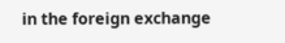in the foreign exchange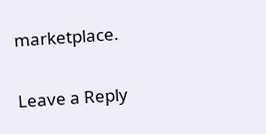marketplace.

Leave a Reply